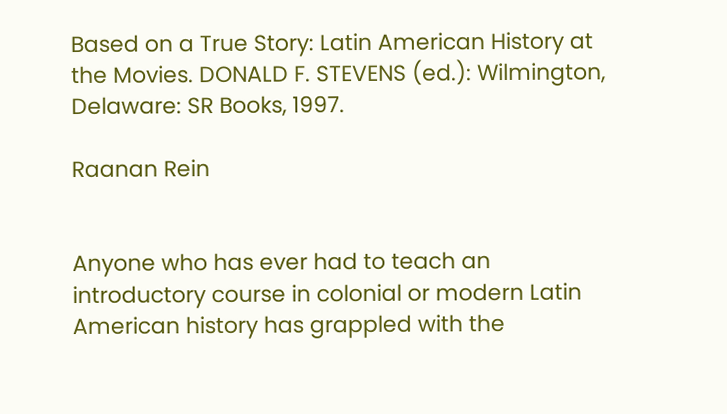Based on a True Story: Latin American History at the Movies. DONALD F. STEVENS (ed.): Wilmington, Delaware: SR Books, 1997.

Raanan Rein


Anyone who has ever had to teach an introductory course in colonial or modern Latin American history has grappled with the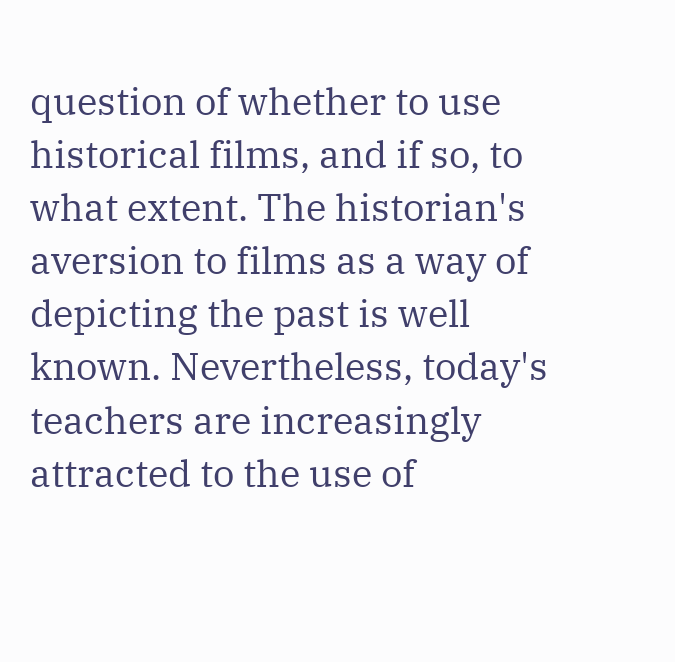question of whether to use historical films, and if so, to what extent. The historian's aversion to films as a way of depicting the past is well known. Nevertheless, today's teachers are increasingly attracted to the use of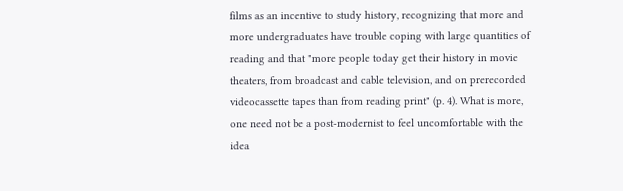films as an incentive to study history, recognizing that more and more undergraduates have trouble coping with large quantities of reading and that "more people today get their history in movie theaters, from broadcast and cable television, and on prerecorded videocassette tapes than from reading print" (p. 4). What is more, one need not be a post-modernist to feel uncomfortable with the idea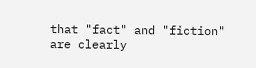that "fact" and "fiction" are clearly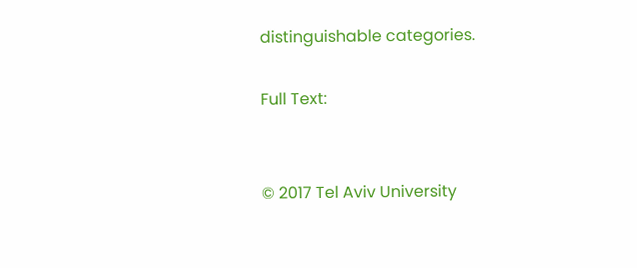distinguishable categories.

Full Text:


© 2017 Tel Aviv University